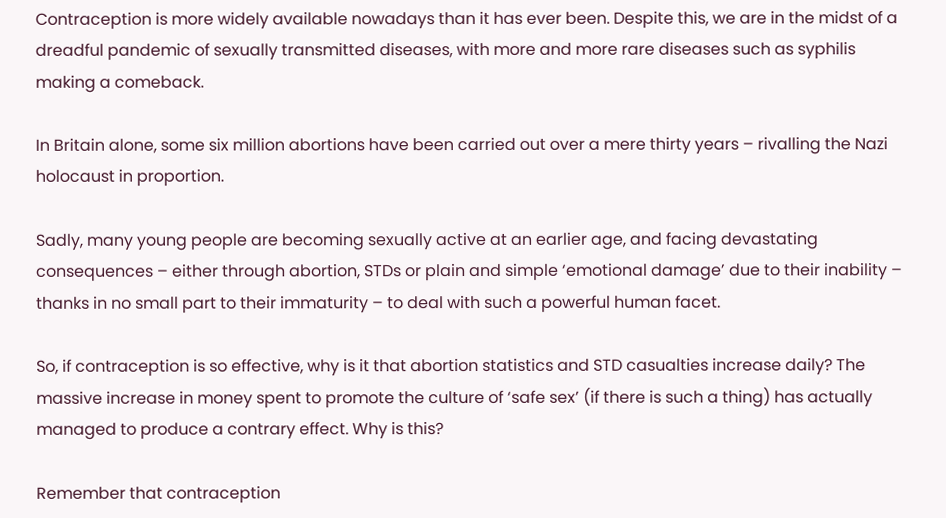Contraception is more widely available nowadays than it has ever been. Despite this, we are in the midst of a dreadful pandemic of sexually transmitted diseases, with more and more rare diseases such as syphilis making a comeback.

In Britain alone, some six million abortions have been carried out over a mere thirty years – rivalling the Nazi holocaust in proportion.

Sadly, many young people are becoming sexually active at an earlier age, and facing devastating consequences – either through abortion, STDs or plain and simple ‘emotional damage’ due to their inability – thanks in no small part to their immaturity – to deal with such a powerful human facet.

So, if contraception is so effective, why is it that abortion statistics and STD casualties increase daily? The massive increase in money spent to promote the culture of ‘safe sex’ (if there is such a thing) has actually managed to produce a contrary effect. Why is this?

Remember that contraception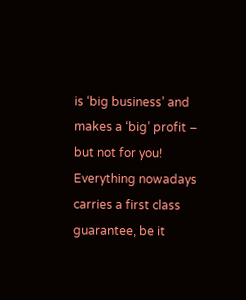is ‘big business’ and makes a ‘big’ profit – but not for you! Everything nowadays carries a first class guarantee, be it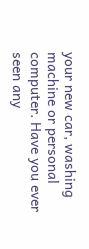your new car, washing machine or personal computer. Have you ever seen any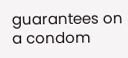guarantees on a condom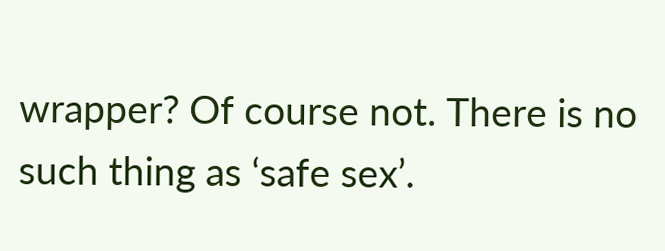wrapper? Of course not. There is no such thing as ‘safe sex’.